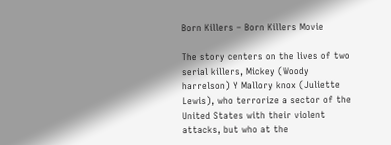Born Killers – Born Killers Movie

The story centers on the lives of two serial killers, Mickey (Woody harrelson) Y Mallory knox (Juliette Lewis), who terrorize a sector of the United States with their violent attacks, but who at the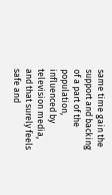same time gain the support and backing of a part of the population, influenced by television media, and that surely feels safe and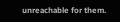unreachable for them.